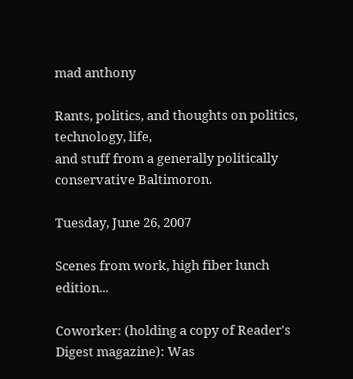mad anthony

Rants, politics, and thoughts on politics, technology, life,
and stuff from a generally politically conservative Baltimoron.

Tuesday, June 26, 2007

Scenes from work, high fiber lunch edition...

Coworker: (holding a copy of Reader's Digest magazine): Was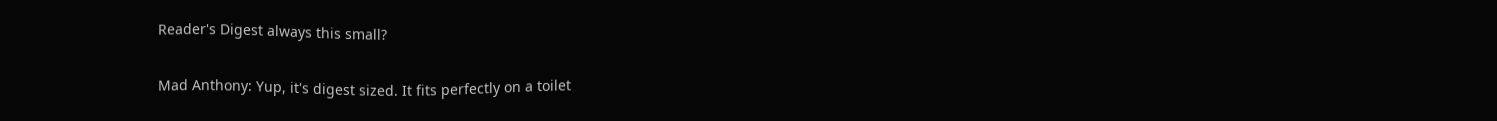Reader's Digest always this small?

Mad Anthony: Yup, it's digest sized. It fits perfectly on a toilet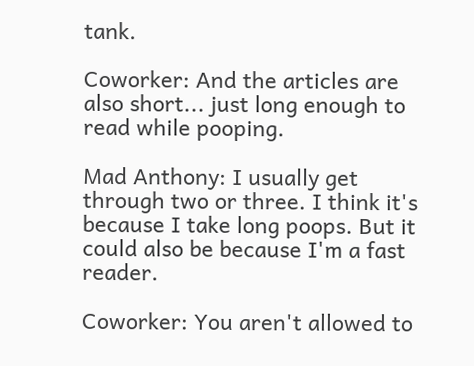tank.

Coworker: And the articles are also short... just long enough to read while pooping.

Mad Anthony: I usually get through two or three. I think it's because I take long poops. But it could also be because I'm a fast reader.

Coworker: You aren't allowed to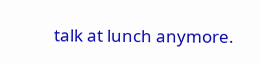talk at lunch anymore.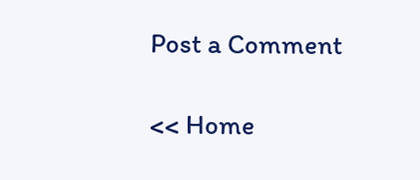Post a Comment

<< Home